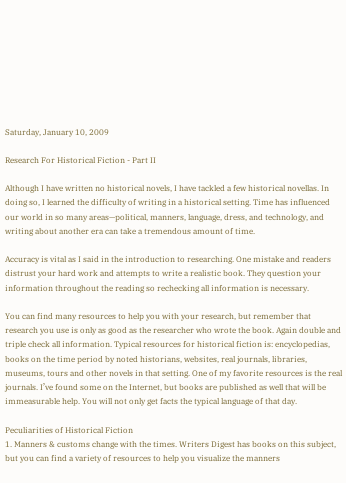Saturday, January 10, 2009

Research For Historical Fiction - Part II

Although I have written no historical novels, I have tackled a few historical novellas. In doing so, I learned the difficulty of writing in a historical setting. Time has influenced our world in so many areas—political, manners, language, dress, and technology, and writing about another era can take a tremendous amount of time.

Accuracy is vital as I said in the introduction to researching. One mistake and readers distrust your hard work and attempts to write a realistic book. They question your information throughout the reading so rechecking all information is necessary.

You can find many resources to help you with your research, but remember that research you use is only as good as the researcher who wrote the book. Again double and triple check all information. Typical resources for historical fiction is: encyclopedias, books on the time period by noted historians, websites, real journals, libraries, museums, tours and other novels in that setting. One of my favorite resources is the real journals. I’ve found some on the Internet, but books are published as well that will be immeasurable help. You will not only get facts the typical language of that day.

Peculiarities of Historical Fiction
1. Manners & customs change with the times. Writers Digest has books on this subject, but you can find a variety of resources to help you visualize the manners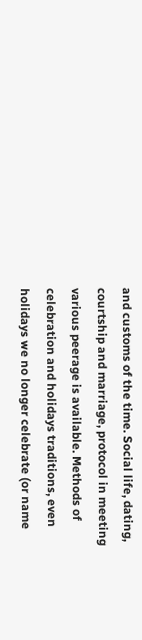and customs of the time. Social life, dating, courtship and marriage, protocol in meeting various peerage is available. Methods of celebration and holidays traditions, even holidays we no longer celebrate (or name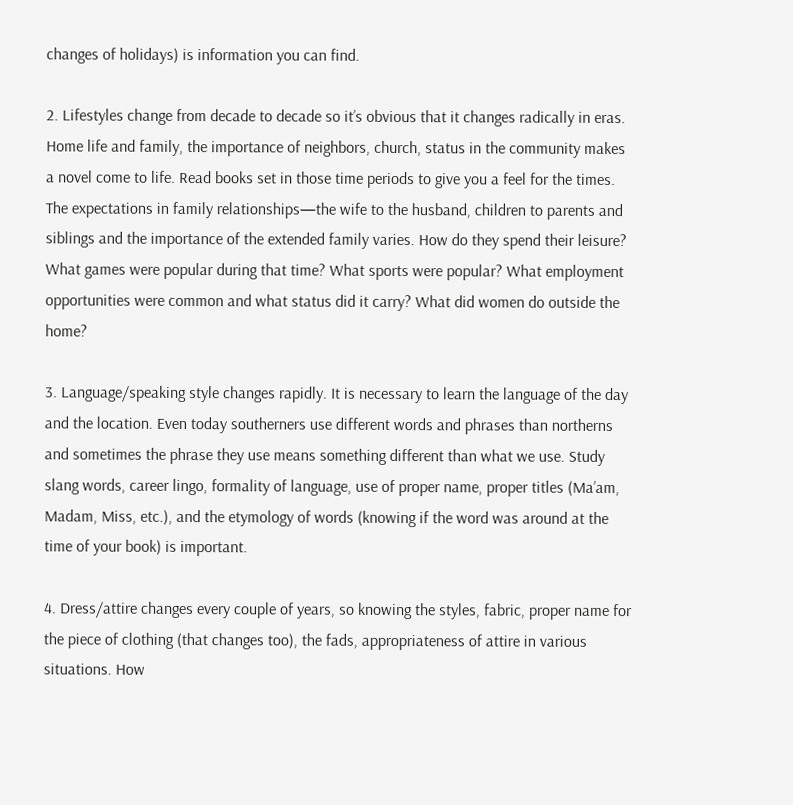changes of holidays) is information you can find.

2. Lifestyles change from decade to decade so it’s obvious that it changes radically in eras. Home life and family, the importance of neighbors, church, status in the community makes a novel come to life. Read books set in those time periods to give you a feel for the times. The expectations in family relationships—the wife to the husband, children to parents and siblings and the importance of the extended family varies. How do they spend their leisure? What games were popular during that time? What sports were popular? What employment opportunities were common and what status did it carry? What did women do outside the home?

3. Language/speaking style changes rapidly. It is necessary to learn the language of the day and the location. Even today southerners use different words and phrases than northerns and sometimes the phrase they use means something different than what we use. Study slang words, career lingo, formality of language, use of proper name, proper titles (Ma’am, Madam, Miss, etc.), and the etymology of words (knowing if the word was around at the time of your book) is important.

4. Dress/attire changes every couple of years, so knowing the styles, fabric, proper name for the piece of clothing (that changes too), the fads, appropriateness of attire in various situations. How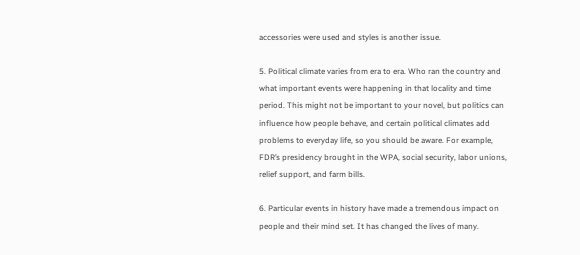accessories were used and styles is another issue.

5. Political climate varies from era to era. Who ran the country and what important events were happening in that locality and time period. This might not be important to your novel, but politics can influence how people behave, and certain political climates add problems to everyday life, so you should be aware. For example, FDR’s presidency brought in the WPA, social security, labor unions, relief support, and farm bills.

6. Particular events in history have made a tremendous impact on people and their mind set. It has changed the lives of many.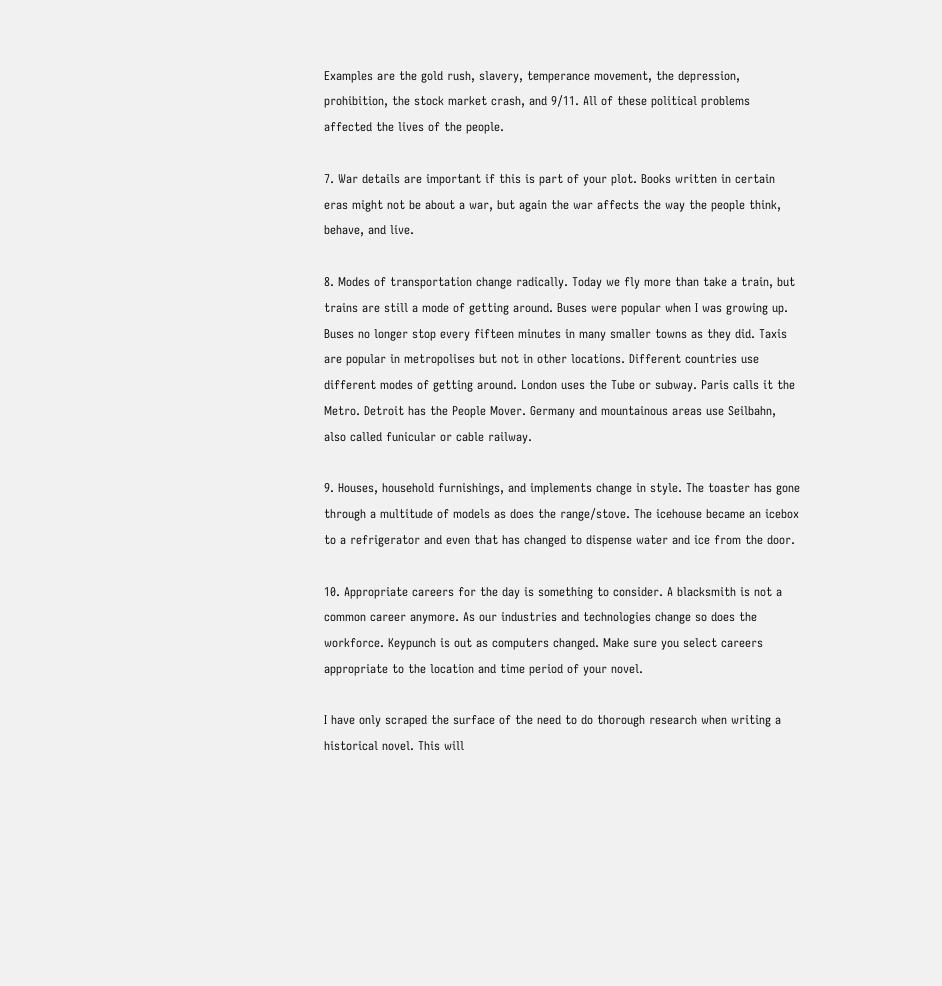Examples are the gold rush, slavery, temperance movement, the depression, prohibition, the stock market crash, and 9/11. All of these political problems affected the lives of the people.

7. War details are important if this is part of your plot. Books written in certain eras might not be about a war, but again the war affects the way the people think, behave, and live.

8. Modes of transportation change radically. Today we fly more than take a train, but trains are still a mode of getting around. Buses were popular when I was growing up. Buses no longer stop every fifteen minutes in many smaller towns as they did. Taxis are popular in metropolises but not in other locations. Different countries use different modes of getting around. London uses the Tube or subway. Paris calls it the Metro. Detroit has the People Mover. Germany and mountainous areas use Seilbahn, also called funicular or cable railway.

9. Houses, household furnishings, and implements change in style. The toaster has gone through a multitude of models as does the range/stove. The icehouse became an icebox to a refrigerator and even that has changed to dispense water and ice from the door.

10. Appropriate careers for the day is something to consider. A blacksmith is not a common career anymore. As our industries and technologies change so does the workforce. Keypunch is out as computers changed. Make sure you select careers appropriate to the location and time period of your novel.

I have only scraped the surface of the need to do thorough research when writing a historical novel. This will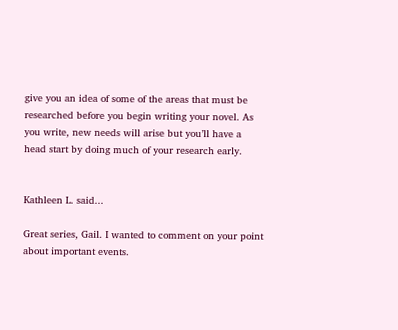give you an idea of some of the areas that must be researched before you begin writing your novel. As you write, new needs will arise but you’ll have a head start by doing much of your research early.


Kathleen L. said...

Great series, Gail. I wanted to comment on your point about important events.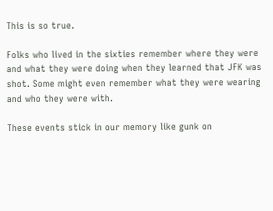This is so true.

Folks who lived in the sixties remember where they were and what they were doing when they learned that JFK was shot. Some might even remember what they were wearing and who they were with.

These events stick in our memory like gunk on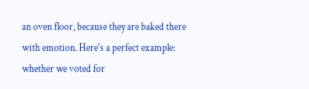an oven floor, because they are baked there with emotion. Here's a perfect example: whether we voted for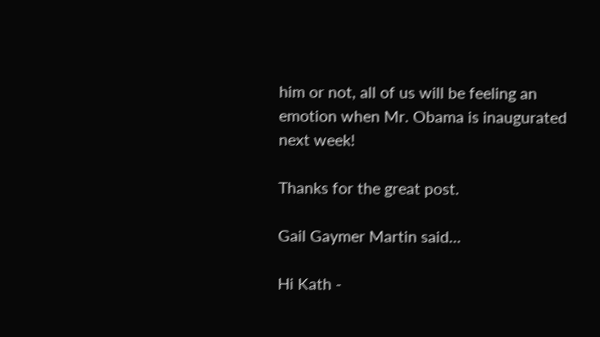him or not, all of us will be feeling an emotion when Mr. Obama is inaugurated next week!

Thanks for the great post.

Gail Gaymer Martin said...

Hi Kath -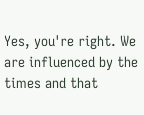Yes, you're right. We are influenced by the times and that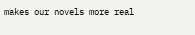makes our novels more real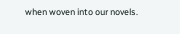when woven into our novels.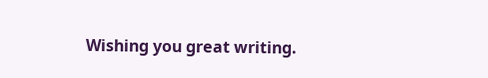Wishing you great writing.